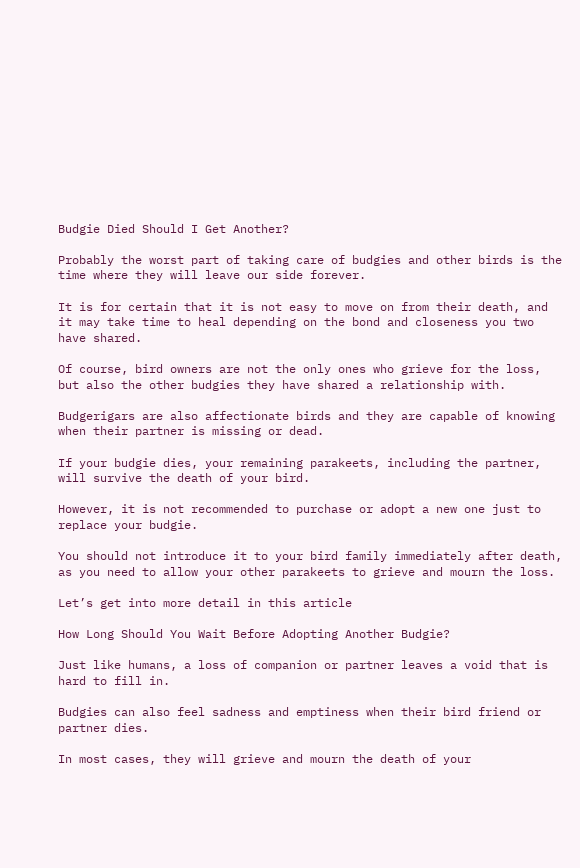Budgie Died Should I Get Another?

Probably the worst part of taking care of budgies and other birds is the time where they will leave our side forever.

It is for certain that it is not easy to move on from their death, and it may take time to heal depending on the bond and closeness you two have shared.

Of course, bird owners are not the only ones who grieve for the loss, but also the other budgies they have shared a relationship with.

Budgerigars are also affectionate birds and they are capable of knowing when their partner is missing or dead.

If your budgie dies, your remaining parakeets, including the partner, will survive the death of your bird.

However, it is not recommended to purchase or adopt a new one just to replace your budgie.

You should not introduce it to your bird family immediately after death, as you need to allow your other parakeets to grieve and mourn the loss.

Let’s get into more detail in this article

How Long Should You Wait Before Adopting Another Budgie?

Just like humans, a loss of companion or partner leaves a void that is hard to fill in.

Budgies can also feel sadness and emptiness when their bird friend or partner dies.

In most cases, they will grieve and mourn the death of your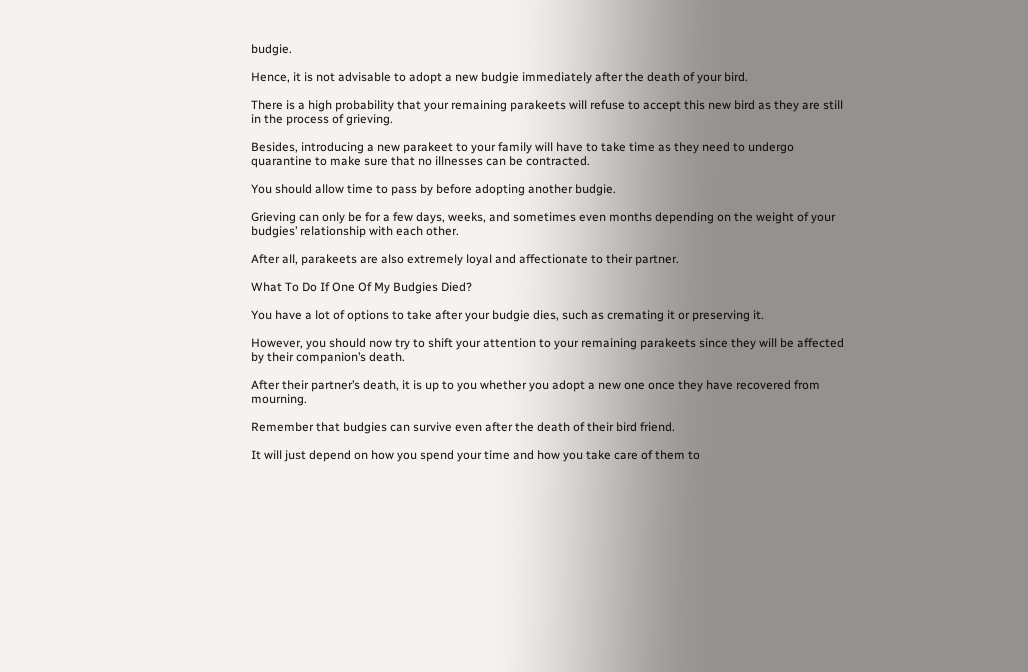budgie.

Hence, it is not advisable to adopt a new budgie immediately after the death of your bird.

There is a high probability that your remaining parakeets will refuse to accept this new bird as they are still in the process of grieving.

Besides, introducing a new parakeet to your family will have to take time as they need to undergo quarantine to make sure that no illnesses can be contracted.

You should allow time to pass by before adopting another budgie.

Grieving can only be for a few days, weeks, and sometimes even months depending on the weight of your budgies’ relationship with each other.

After all, parakeets are also extremely loyal and affectionate to their partner.

What To Do If One Of My Budgies Died?

You have a lot of options to take after your budgie dies, such as cremating it or preserving it.

However, you should now try to shift your attention to your remaining parakeets since they will be affected by their companion’s death.

After their partner’s death, it is up to you whether you adopt a new one once they have recovered from mourning.

Remember that budgies can survive even after the death of their bird friend.

It will just depend on how you spend your time and how you take care of them to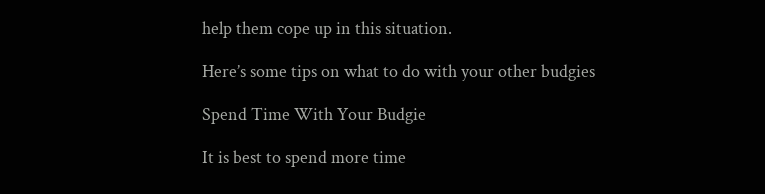help them cope up in this situation.

Here’s some tips on what to do with your other budgies

Spend Time With Your Budgie

It is best to spend more time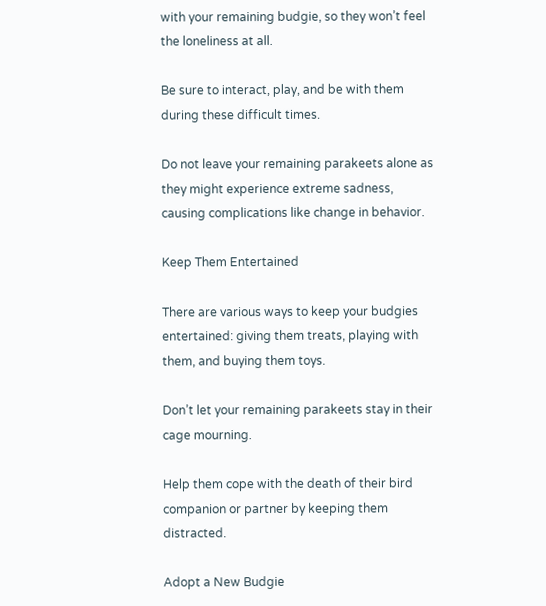with your remaining budgie, so they won’t feel the loneliness at all.

Be sure to interact, play, and be with them during these difficult times.

Do not leave your remaining parakeets alone as they might experience extreme sadness, causing complications like change in behavior.

Keep Them Entertained

There are various ways to keep your budgies entertained: giving them treats, playing with them, and buying them toys.

Don’t let your remaining parakeets stay in their cage mourning.

Help them cope with the death of their bird companion or partner by keeping them distracted.

Adopt a New Budgie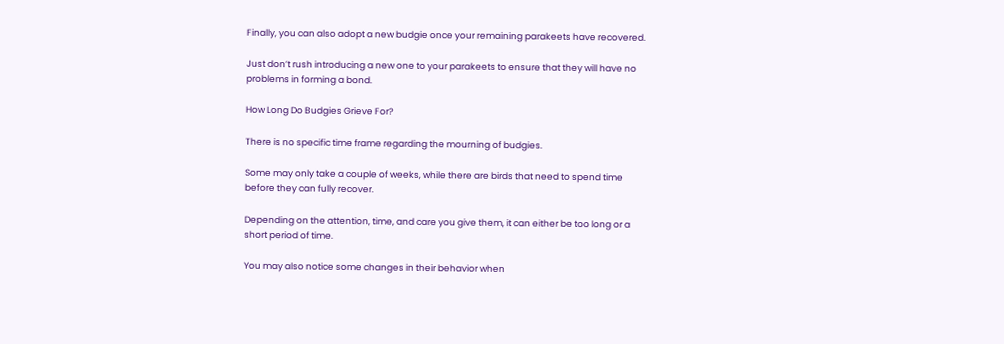Finally, you can also adopt a new budgie once your remaining parakeets have recovered.

Just don’t rush introducing a new one to your parakeets to ensure that they will have no problems in forming a bond.

How Long Do Budgies Grieve For?

There is no specific time frame regarding the mourning of budgies.

Some may only take a couple of weeks, while there are birds that need to spend time before they can fully recover.

Depending on the attention, time, and care you give them, it can either be too long or a short period of time.

You may also notice some changes in their behavior when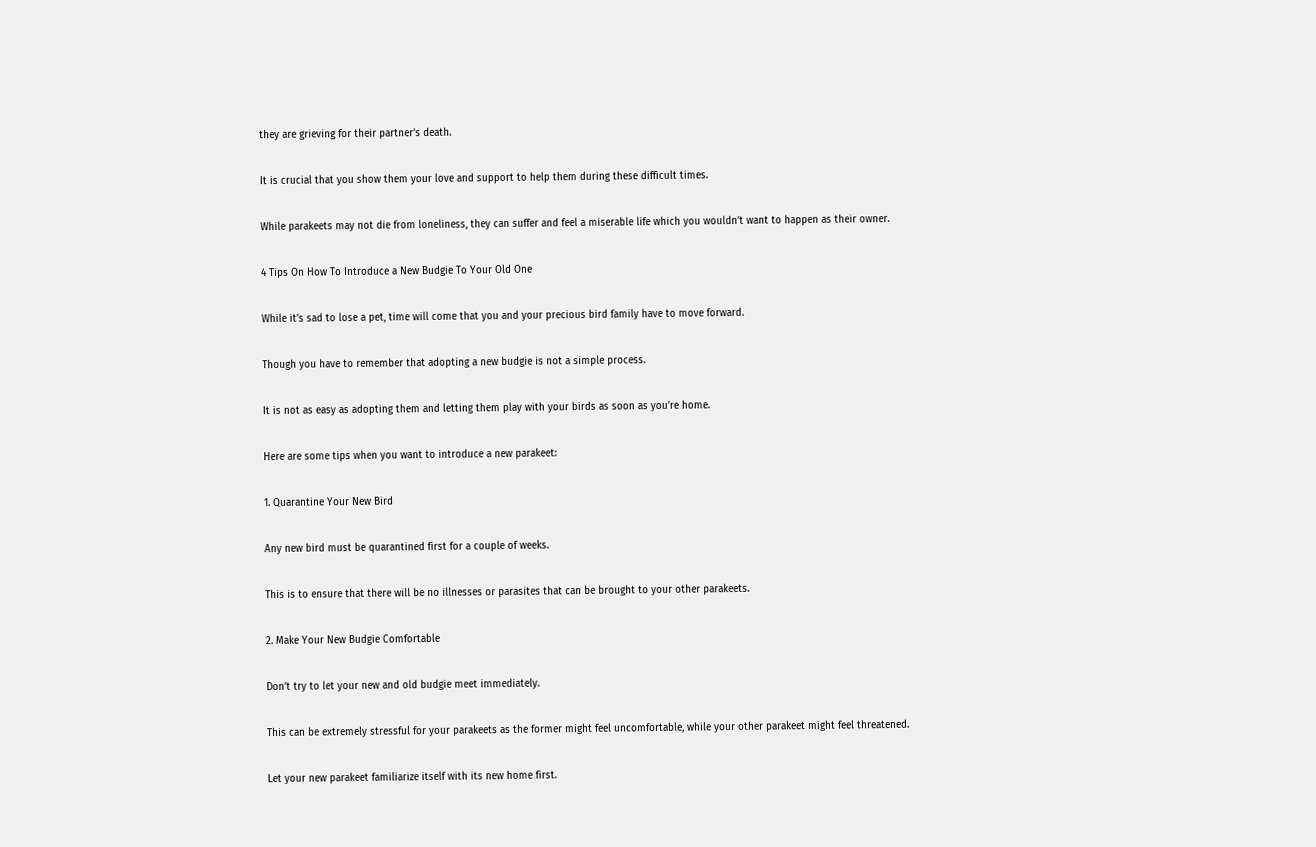they are grieving for their partner’s death.

It is crucial that you show them your love and support to help them during these difficult times.

While parakeets may not die from loneliness, they can suffer and feel a miserable life which you wouldn’t want to happen as their owner.

4 Tips On How To Introduce a New Budgie To Your Old One

While it’s sad to lose a pet, time will come that you and your precious bird family have to move forward.

Though you have to remember that adopting a new budgie is not a simple process.

It is not as easy as adopting them and letting them play with your birds as soon as you’re home.

Here are some tips when you want to introduce a new parakeet:

1. Quarantine Your New Bird

Any new bird must be quarantined first for a couple of weeks.

This is to ensure that there will be no illnesses or parasites that can be brought to your other parakeets.

2. Make Your New Budgie Comfortable

Don’t try to let your new and old budgie meet immediately.

This can be extremely stressful for your parakeets as the former might feel uncomfortable, while your other parakeet might feel threatened.

Let your new parakeet familiarize itself with its new home first.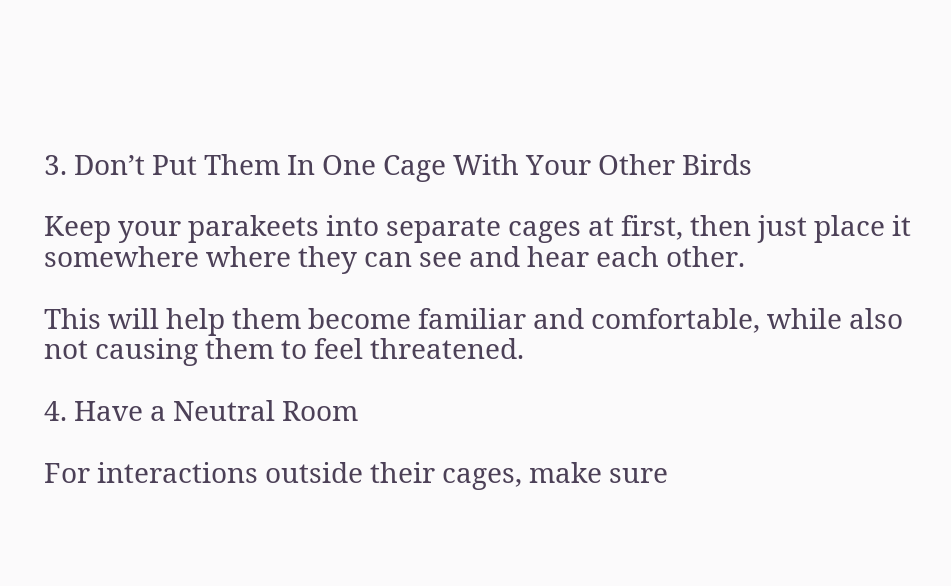3. Don’t Put Them In One Cage With Your Other Birds

Keep your parakeets into separate cages at first, then just place it somewhere where they can see and hear each other.

This will help them become familiar and comfortable, while also not causing them to feel threatened.

4. Have a Neutral Room

For interactions outside their cages, make sure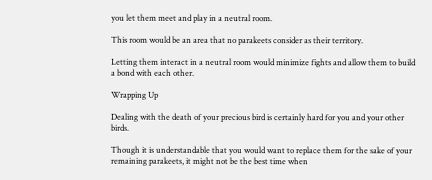you let them meet and play in a neutral room.

This room would be an area that no parakeets consider as their territory.

Letting them interact in a neutral room would minimize fights and allow them to build a bond with each other.

Wrapping Up

Dealing with the death of your precious bird is certainly hard for you and your other birds.

Though it is understandable that you would want to replace them for the sake of your remaining parakeets, it might not be the best time when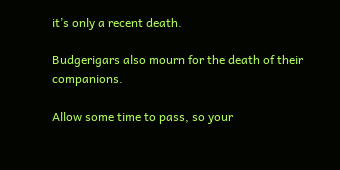it’s only a recent death.

Budgerigars also mourn for the death of their companions.

Allow some time to pass, so your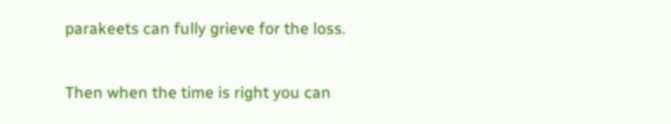parakeets can fully grieve for the loss.

Then when the time is right you can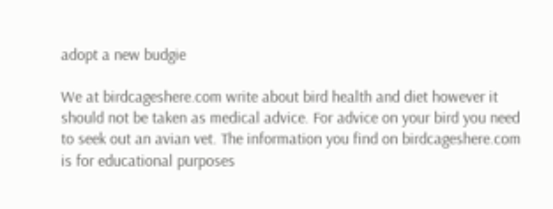adopt a new budgie

We at birdcageshere.com write about bird health and diet however it should not be taken as medical advice. For advice on your bird you need to seek out an avian vet. The information you find on birdcageshere.com is for educational purposes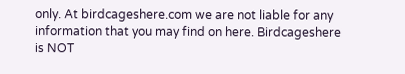only. At birdcageshere.com we are not liable for any information that you may find on here. Birdcageshere is NOT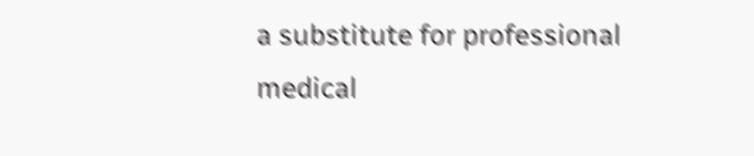a substitute for professional medical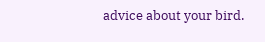advice about your bird.